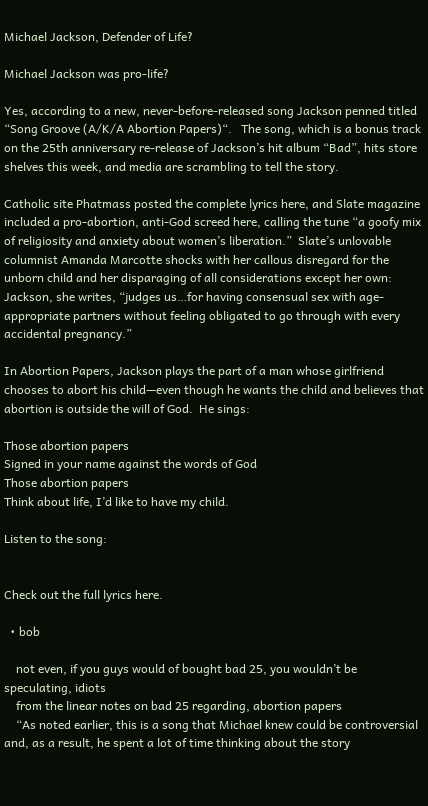Michael Jackson, Defender of Life?

Michael Jackson was pro-life?

Yes, according to a new, never-before-released song Jackson penned titled “Song Groove (A/K/A Abortion Papers)“.   The song, which is a bonus track on the 25th anniversary re-release of Jackson’s hit album “Bad”, hits store shelves this week, and media are scrambling to tell the story.

Catholic site Phatmass posted the complete lyrics here, and Slate magazine included a pro-abortion, anti-God screed here, calling the tune “a goofy mix of religiosity and anxiety about women’s liberation.”  Slate’s unlovable columnist Amanda Marcotte shocks with her callous disregard for the unborn child and her disparaging of all considerations except her own:  Jackson, she writes, “judges us…for having consensual sex with age-appropriate partners without feeling obligated to go through with every accidental pregnancy.”

In Abortion Papers, Jackson plays the part of a man whose girlfriend chooses to abort his child—even though he wants the child and believes that abortion is outside the will of God.  He sings:

Those abortion papers
Signed in your name against the words of God
Those abortion papers
Think about life, I’d like to have my child.

Listen to the song:


Check out the full lyrics here.

  • bob

    not even, if you guys would of bought bad 25, you wouldn’t be speculating, idiots
    from the linear notes on bad 25 regarding, abortion papers
    “As noted earlier, this is a song that Michael knew could be controversial and, as a result, he spent a lot of time thinking about the story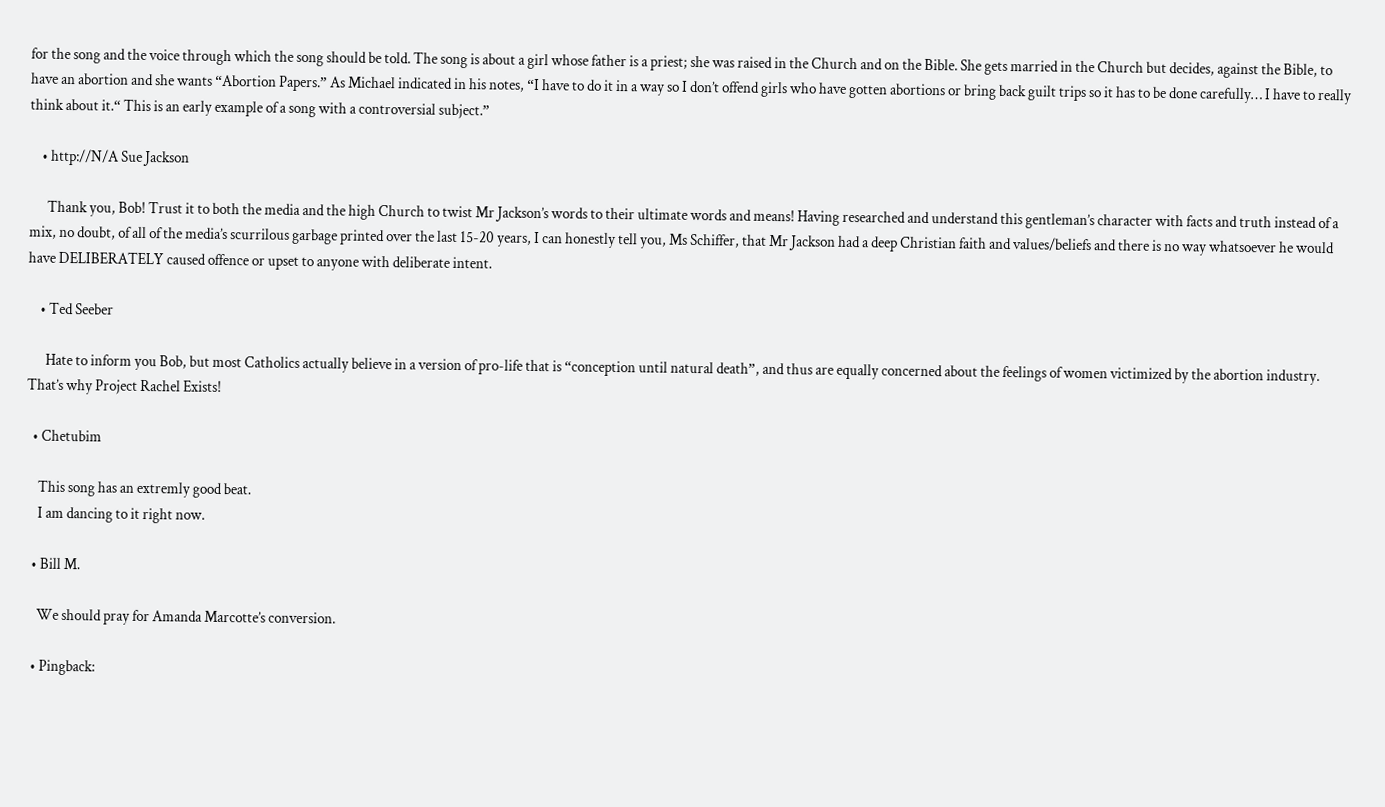for the song and the voice through which the song should be told. The song is about a girl whose father is a priest; she was raised in the Church and on the Bible. She gets married in the Church but decides, against the Bible, to have an abortion and she wants “Abortion Papers.” As Michael indicated in his notes, “I have to do it in a way so I don’t offend girls who have gotten abortions or bring back guilt trips so it has to be done carefully… I have to really think about it.“ This is an early example of a song with a controversial subject.”

    • http://N/A Sue Jackson

      Thank you, Bob! Trust it to both the media and the high Church to twist Mr Jackson’s words to their ultimate words and means! Having researched and understand this gentleman’s character with facts and truth instead of a mix, no doubt, of all of the media’s scurrilous garbage printed over the last 15-20 years, I can honestly tell you, Ms Schiffer, that Mr Jackson had a deep Christian faith and values/beliefs and there is no way whatsoever he would have DELIBERATELY caused offence or upset to anyone with deliberate intent.

    • Ted Seeber

      Hate to inform you Bob, but most Catholics actually believe in a version of pro-life that is “conception until natural death”, and thus are equally concerned about the feelings of women victimized by the abortion industry. That’s why Project Rachel Exists!

  • Chetubim

    This song has an extremly good beat.
    I am dancing to it right now.

  • Bill M.

    We should pray for Amanda Marcotte’s conversion.

  • Pingback: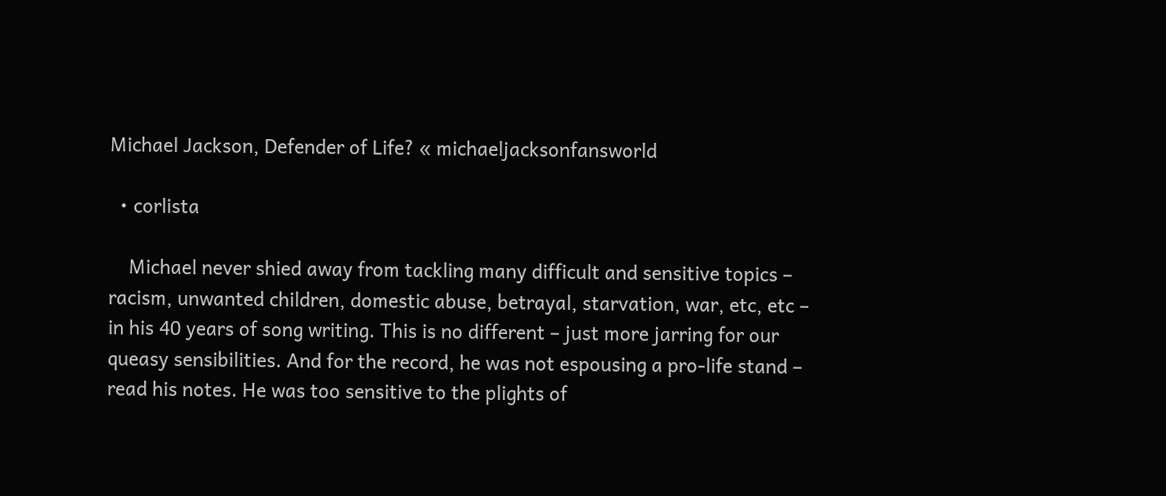Michael Jackson, Defender of Life? « michaeljacksonfansworld

  • corlista

    Michael never shied away from tackling many difficult and sensitive topics – racism, unwanted children, domestic abuse, betrayal, starvation, war, etc, etc – in his 40 years of song writing. This is no different – just more jarring for our queasy sensibilities. And for the record, he was not espousing a pro-life stand – read his notes. He was too sensitive to the plights of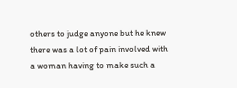others to judge anyone but he knew there was a lot of pain involved with a woman having to make such a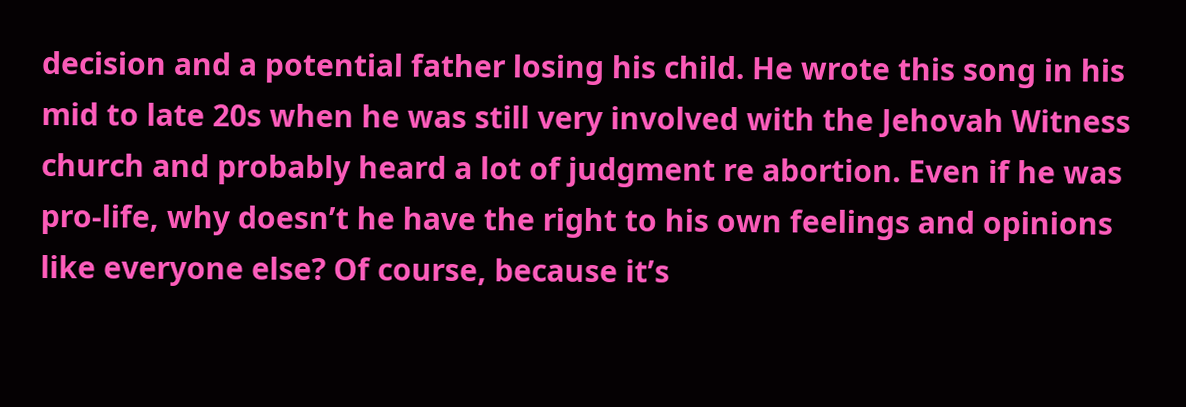decision and a potential father losing his child. He wrote this song in his mid to late 20s when he was still very involved with the Jehovah Witness church and probably heard a lot of judgment re abortion. Even if he was pro-life, why doesn’t he have the right to his own feelings and opinions like everyone else? Of course, because it’s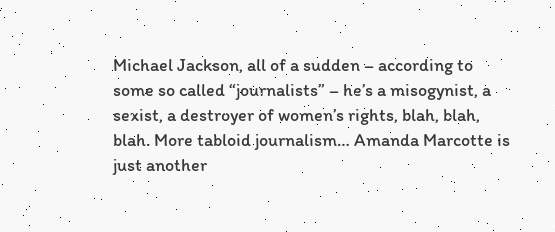Michael Jackson, all of a sudden – according to some so called “journalists” – he’s a misogynist, a sexist, a destroyer of women’s rights, blah, blah, blah. More tabloid journalism… Amanda Marcotte is just another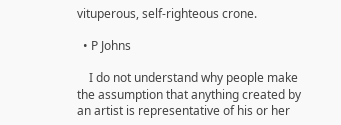vituperous, self-righteous crone.

  • P Johns

    I do not understand why people make the assumption that anything created by an artist is representative of his or her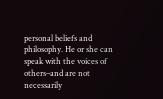personal beliefs and philosophy. He or she can speak with the voices of others–and are not necessarily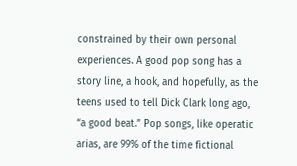constrained by their own personal experiences. A good pop song has a story line, a hook, and hopefully, as the teens used to tell Dick Clark long ago, “a good beat.” Pop songs, like operatic arias, are 99% of the time fictional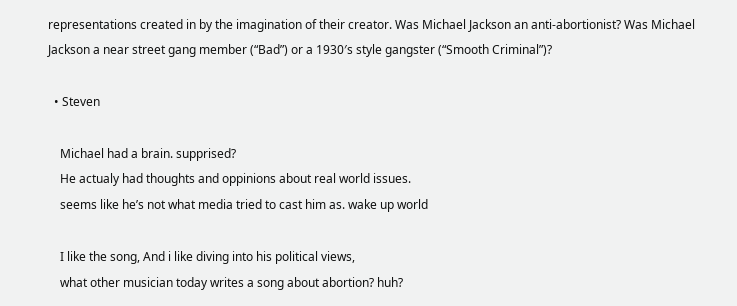representations created in by the imagination of their creator. Was Michael Jackson an anti-abortionist? Was Michael Jackson a near street gang member (“Bad”) or a 1930′s style gangster (“Smooth Criminal”)?

  • Steven

    Michael had a brain. supprised?
    He actualy had thoughts and oppinions about real world issues.
    seems like he’s not what media tried to cast him as. wake up world

    I like the song, And i like diving into his political views,
    what other musician today writes a song about abortion? huh?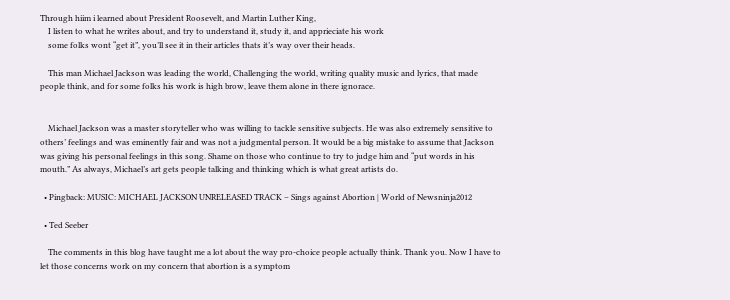Through hiim i learned about President Roosevelt, and Martin Luther King,
    I listen to what he writes about, and try to understand it, study it, and apprieciate his work
    some folks wont “get it”, you’ll see it in their articles thats it’s way over their heads.

    This man Michael Jackson was leading the world, Challenging the world, writing quality music and lyrics, that made people think, and for some folks his work is high brow, leave them alone in there ignorace.


    Michael Jackson was a master storyteller who was willing to tackle sensitive subjects. He was also extremely sensitive to others’ feelings and was eminently fair and was not a judgmental person. It would be a big mistake to assume that Jackson was giving his personal feelings in this song. Shame on those who continue to try to judge him and “put words in his mouth.” As always, Michael’s art gets people talking and thinking which is what great artists do.

  • Pingback: MUSIC: MICHAEL JACKSON UNRELEASED TRACK – Sings against Abortion | World of Newsninja2012

  • Ted Seeber

    The comments in this blog have taught me a lot about the way pro-choice people actually think. Thank you. Now I have to let those concerns work on my concern that abortion is a symptom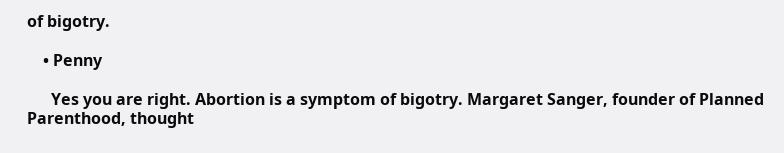of bigotry.

    • Penny

      Yes you are right. Abortion is a symptom of bigotry. Margaret Sanger, founder of Planned Parenthood, thought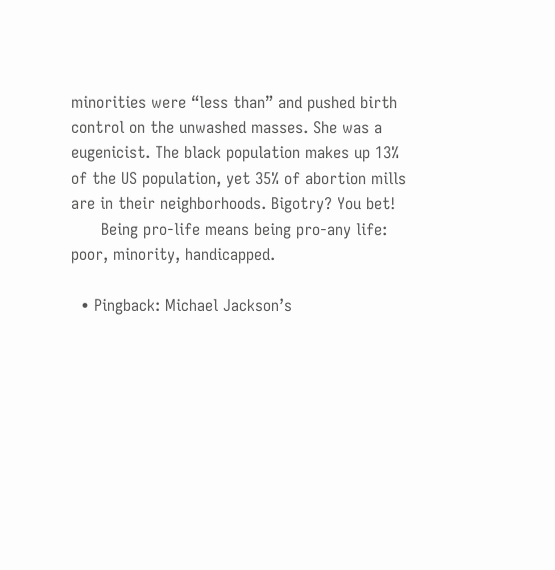minorities were “less than” and pushed birth control on the unwashed masses. She was a eugenicist. The black population makes up 13% of the US population, yet 35% of abortion mills are in their neighborhoods. Bigotry? You bet!
      Being pro-life means being pro-any life: poor, minority, handicapped.

  • Pingback: Michael Jackson’s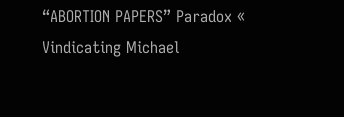“ABORTION PAPERS” Paradox « Vindicating Michael